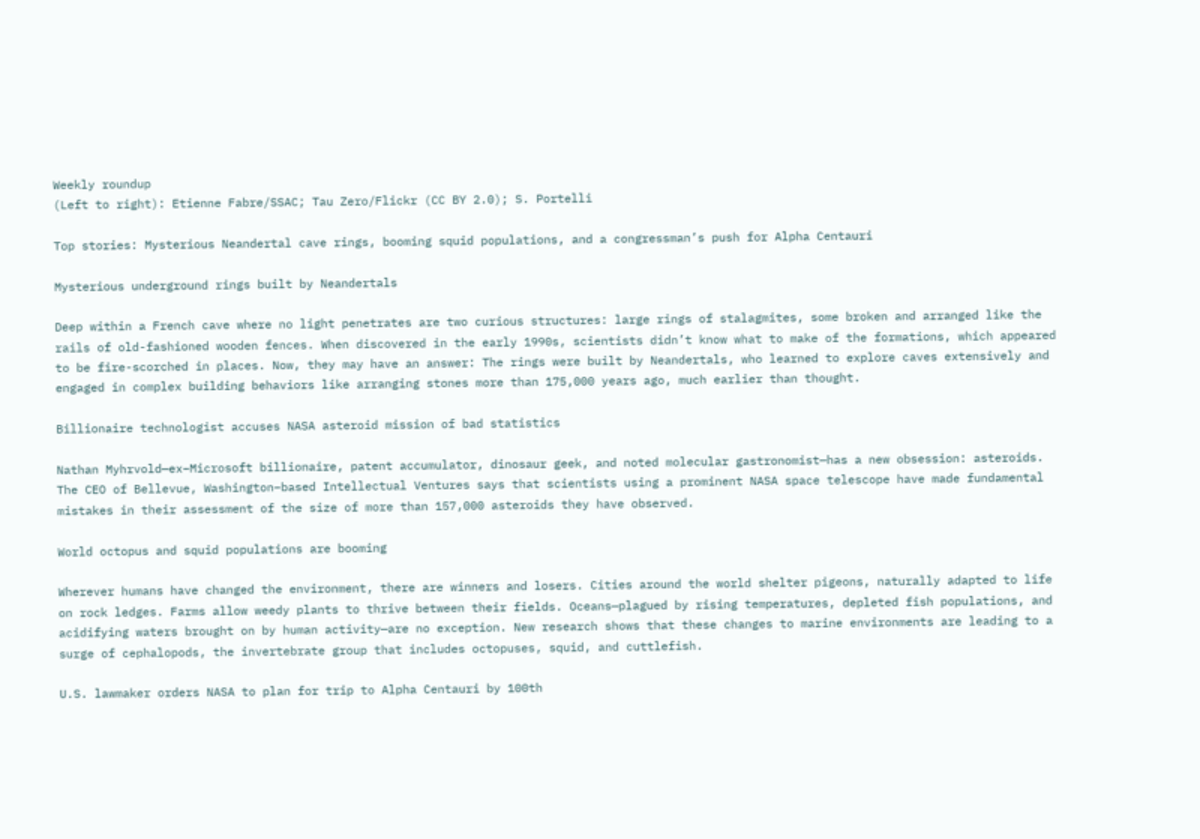Weekly roundup
(Left to right): Etienne Fabre/SSAC; Tau Zero/Flickr (CC BY 2.0); S. Portelli

Top stories: Mysterious Neandertal cave rings, booming squid populations, and a congressman’s push for Alpha Centauri

Mysterious underground rings built by Neandertals

Deep within a French cave where no light penetrates are two curious structures: large rings of stalagmites, some broken and arranged like the rails of old-fashioned wooden fences. When discovered in the early 1990s, scientists didn’t know what to make of the formations, which appeared to be fire-scorched in places. Now, they may have an answer: The rings were built by Neandertals, who learned to explore caves extensively and engaged in complex building behaviors like arranging stones more than 175,000 years ago, much earlier than thought.

Billionaire technologist accuses NASA asteroid mission of bad statistics

Nathan Myhrvold—ex–Microsoft billionaire, patent accumulator, dinosaur geek, and noted molecular gastronomist—has a new obsession: asteroids. The CEO of Bellevue, Washington–based Intellectual Ventures says that scientists using a prominent NASA space telescope have made fundamental mistakes in their assessment of the size of more than 157,000 asteroids they have observed.

World octopus and squid populations are booming

Wherever humans have changed the environment, there are winners and losers. Cities around the world shelter pigeons, naturally adapted to life on rock ledges. Farms allow weedy plants to thrive between their fields. Oceans—plagued by rising temperatures, depleted fish populations, and acidifying waters brought on by human activity—are no exception. New research shows that these changes to marine environments are leading to a surge of cephalopods, the invertebrate group that includes octopuses, squid, and cuttlefish.

U.S. lawmaker orders NASA to plan for trip to Alpha Centauri by 100th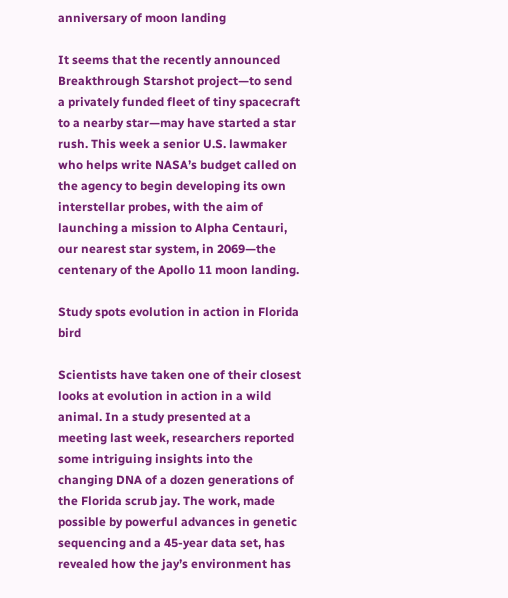anniversary of moon landing

It seems that the recently announced Breakthrough Starshot project—to send a privately funded fleet of tiny spacecraft to a nearby star—may have started a star rush. This week a senior U.S. lawmaker who helps write NASA’s budget called on the agency to begin developing its own interstellar probes, with the aim of launching a mission to Alpha Centauri, our nearest star system, in 2069—the centenary of the Apollo 11 moon landing.

Study spots evolution in action in Florida bird

Scientists have taken one of their closest looks at evolution in action in a wild animal. In a study presented at a meeting last week, researchers reported some intriguing insights into the changing DNA of a dozen generations of the Florida scrub jay. The work, made possible by powerful advances in genetic sequencing and a 45-year data set, has revealed how the jay’s environment has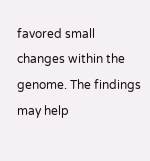favored small changes within the genome. The findings may help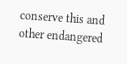conserve this and other endangered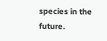species in the future.